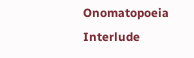Onomatopoeia Interlude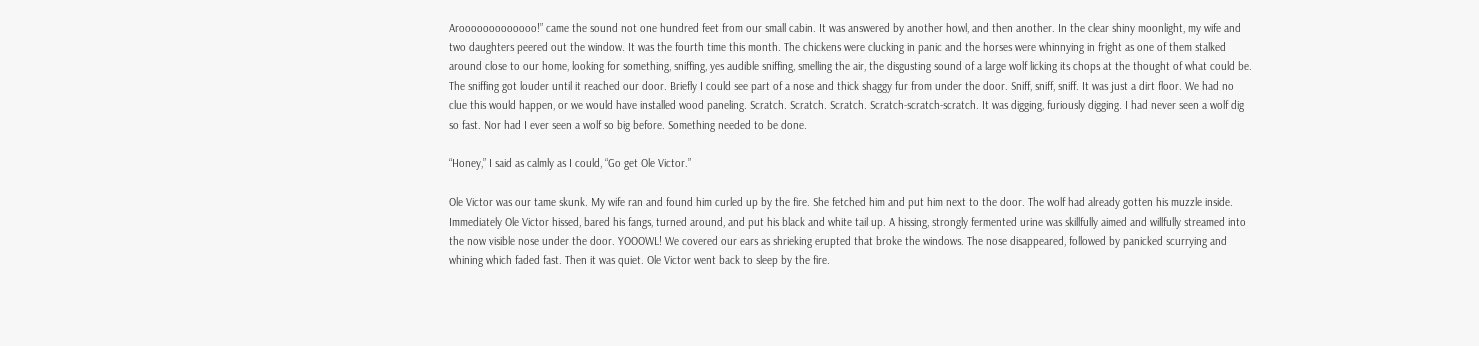Arooooooooooooo!” came the sound not one hundred feet from our small cabin. It was answered by another howl, and then another. In the clear shiny moonlight, my wife and two daughters peered out the window. It was the fourth time this month. The chickens were clucking in panic and the horses were whinnying in fright as one of them stalked around close to our home, looking for something, sniffing, yes audible sniffing, smelling the air, the disgusting sound of a large wolf licking its chops at the thought of what could be. The sniffing got louder until it reached our door. Briefly I could see part of a nose and thick shaggy fur from under the door. Sniff, sniff, sniff. It was just a dirt floor. We had no clue this would happen, or we would have installed wood paneling. Scratch. Scratch. Scratch. Scratch-scratch-scratch. It was digging, furiously digging. I had never seen a wolf dig so fast. Nor had I ever seen a wolf so big before. Something needed to be done.

“Honey,” I said as calmly as I could, “Go get Ole Victor.”

Ole Victor was our tame skunk. My wife ran and found him curled up by the fire. She fetched him and put him next to the door. The wolf had already gotten his muzzle inside. Immediately Ole Victor hissed, bared his fangs, turned around, and put his black and white tail up. A hissing, strongly fermented urine was skillfully aimed and willfully streamed into the now visible nose under the door. YOOOWL! We covered our ears as shrieking erupted that broke the windows. The nose disappeared, followed by panicked scurrying and whining which faded fast. Then it was quiet. Ole Victor went back to sleep by the fire.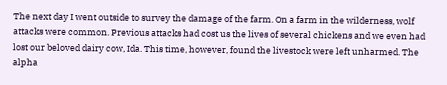The next day I went outside to survey the damage of the farm. On a farm in the wilderness, wolf attacks were common. Previous attacks had cost us the lives of several chickens and we even had lost our beloved dairy cow, Ida. This time, however, found the livestock were left unharmed. The alpha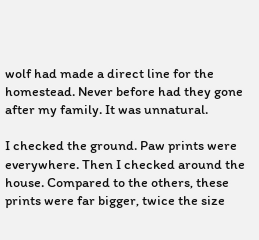wolf had made a direct line for the homestead. Never before had they gone after my family. It was unnatural.

I checked the ground. Paw prints were everywhere. Then I checked around the house. Compared to the others, these prints were far bigger, twice the size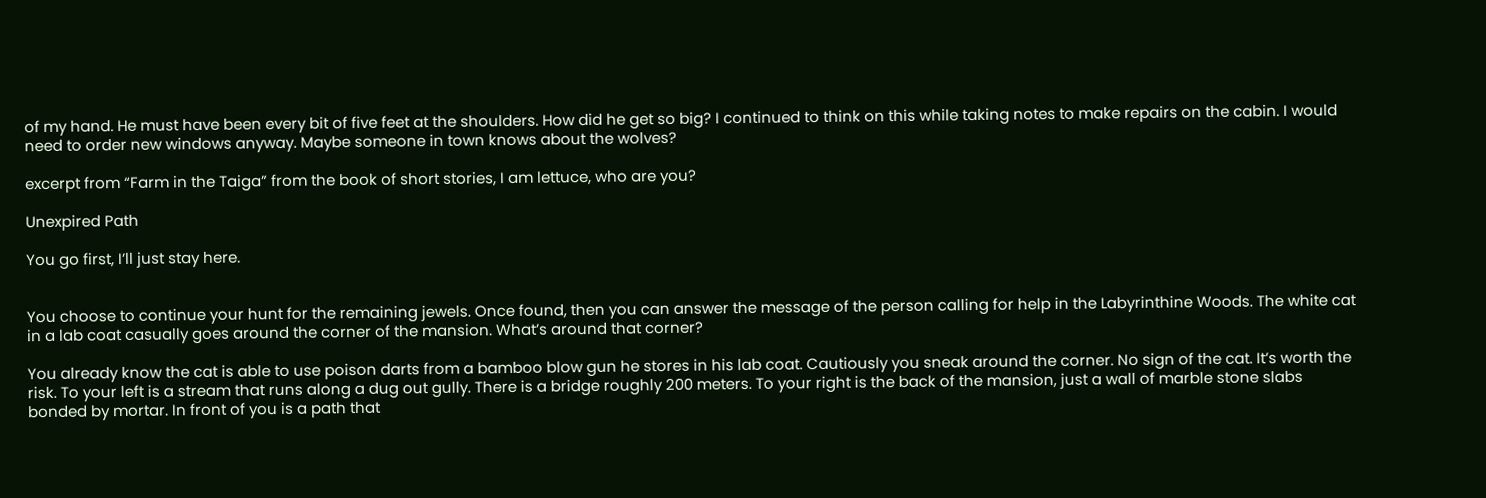of my hand. He must have been every bit of five feet at the shoulders. How did he get so big? I continued to think on this while taking notes to make repairs on the cabin. I would need to order new windows anyway. Maybe someone in town knows about the wolves?

excerpt from “Farm in the Taiga” from the book of short stories, I am lettuce, who are you?

Unexpired Path

You go first, I’ll just stay here.


You choose to continue your hunt for the remaining jewels. Once found, then you can answer the message of the person calling for help in the Labyrinthine Woods. The white cat in a lab coat casually goes around the corner of the mansion. What’s around that corner?

You already know the cat is able to use poison darts from a bamboo blow gun he stores in his lab coat. Cautiously you sneak around the corner. No sign of the cat. It’s worth the risk. To your left is a stream that runs along a dug out gully. There is a bridge roughly 200 meters. To your right is the back of the mansion, just a wall of marble stone slabs bonded by mortar. In front of you is a path that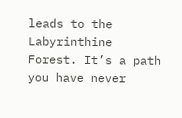leads to the Labyrinthine Forest. It’s a path you have never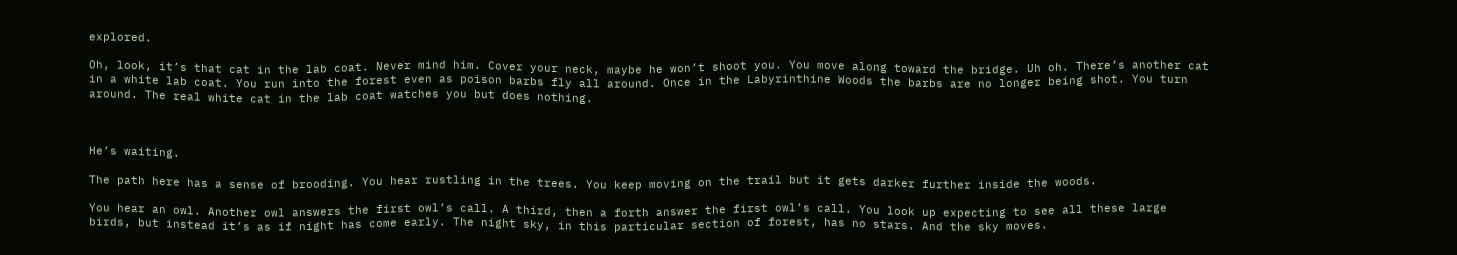explored.

Oh, look, it’s that cat in the lab coat. Never mind him. Cover your neck, maybe he won’t shoot you. You move along toward the bridge. Uh oh. There’s another cat in a white lab coat. You run into the forest even as poison barbs fly all around. Once in the Labyrinthine Woods the barbs are no longer being shot. You turn around. The real white cat in the lab coat watches you but does nothing.



He’s waiting.

The path here has a sense of brooding. You hear rustling in the trees. You keep moving on the trail but it gets darker further inside the woods.

You hear an owl. Another owl answers the first owl’s call. A third, then a forth answer the first owl’s call. You look up expecting to see all these large birds, but instead it’s as if night has come early. The night sky, in this particular section of forest, has no stars. And the sky moves.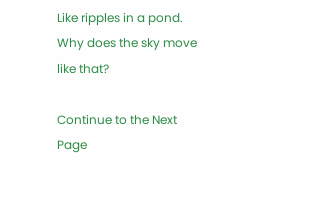Like ripples in a pond. Why does the sky move like that?

Continue to the Next Page